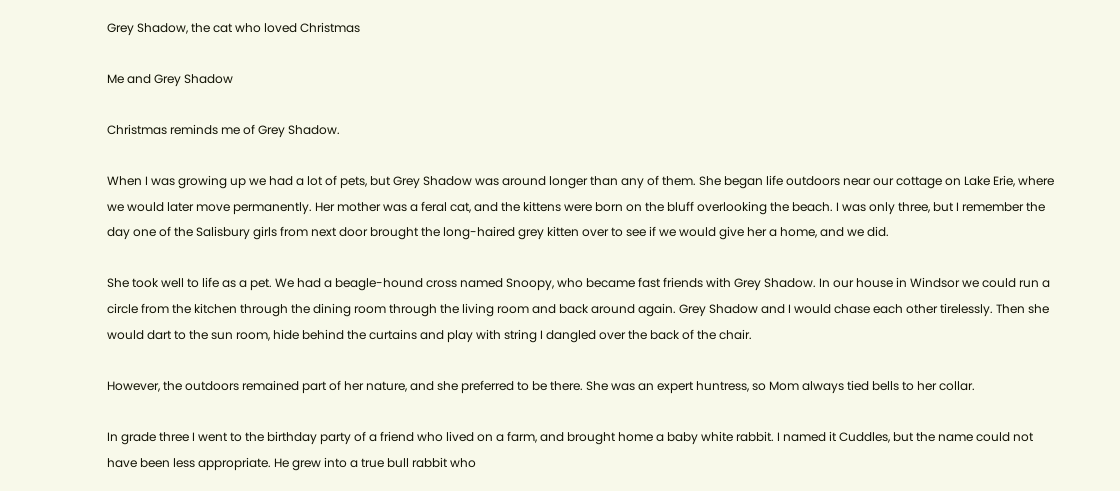Grey Shadow, the cat who loved Christmas

Me and Grey Shadow

Christmas reminds me of Grey Shadow.

When I was growing up we had a lot of pets, but Grey Shadow was around longer than any of them. She began life outdoors near our cottage on Lake Erie, where we would later move permanently. Her mother was a feral cat, and the kittens were born on the bluff overlooking the beach. I was only three, but I remember the day one of the Salisbury girls from next door brought the long-haired grey kitten over to see if we would give her a home, and we did.

She took well to life as a pet. We had a beagle-hound cross named Snoopy, who became fast friends with Grey Shadow. In our house in Windsor we could run a circle from the kitchen through the dining room through the living room and back around again. Grey Shadow and I would chase each other tirelessly. Then she would dart to the sun room, hide behind the curtains and play with string I dangled over the back of the chair.

However, the outdoors remained part of her nature, and she preferred to be there. She was an expert huntress, so Mom always tied bells to her collar.

In grade three I went to the birthday party of a friend who lived on a farm, and brought home a baby white rabbit. I named it Cuddles, but the name could not have been less appropriate. He grew into a true bull rabbit who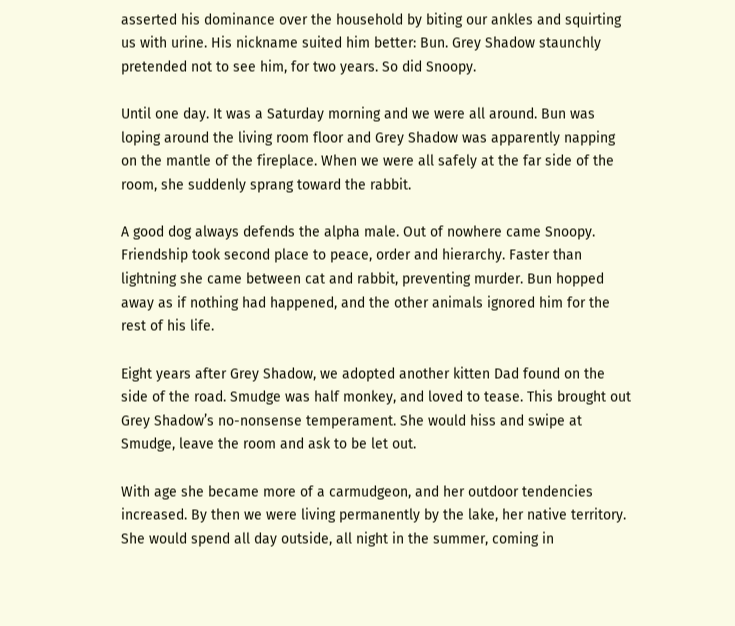asserted his dominance over the household by biting our ankles and squirting us with urine. His nickname suited him better: Bun. Grey Shadow staunchly pretended not to see him, for two years. So did Snoopy.

Until one day. It was a Saturday morning and we were all around. Bun was loping around the living room floor and Grey Shadow was apparently napping on the mantle of the fireplace. When we were all safely at the far side of the room, she suddenly sprang toward the rabbit.

A good dog always defends the alpha male. Out of nowhere came Snoopy. Friendship took second place to peace, order and hierarchy. Faster than lightning she came between cat and rabbit, preventing murder. Bun hopped away as if nothing had happened, and the other animals ignored him for the rest of his life.

Eight years after Grey Shadow, we adopted another kitten Dad found on the side of the road. Smudge was half monkey, and loved to tease. This brought out Grey Shadow’s no-nonsense temperament. She would hiss and swipe at Smudge, leave the room and ask to be let out.

With age she became more of a carmudgeon, and her outdoor tendencies increased. By then we were living permanently by the lake, her native territory. She would spend all day outside, all night in the summer, coming in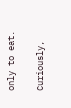only to eat.

Curiously,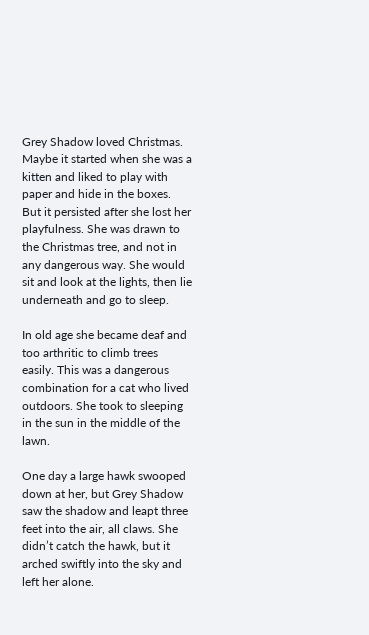Grey Shadow loved Christmas. Maybe it started when she was a kitten and liked to play with paper and hide in the boxes. But it persisted after she lost her playfulness. She was drawn to the Christmas tree, and not in any dangerous way. She would sit and look at the lights, then lie underneath and go to sleep.

In old age she became deaf and too arthritic to climb trees easily. This was a dangerous combination for a cat who lived outdoors. She took to sleeping in the sun in the middle of the lawn.

One day a large hawk swooped down at her, but Grey Shadow saw the shadow and leapt three feet into the air, all claws. She didn’t catch the hawk, but it arched swiftly into the sky and left her alone.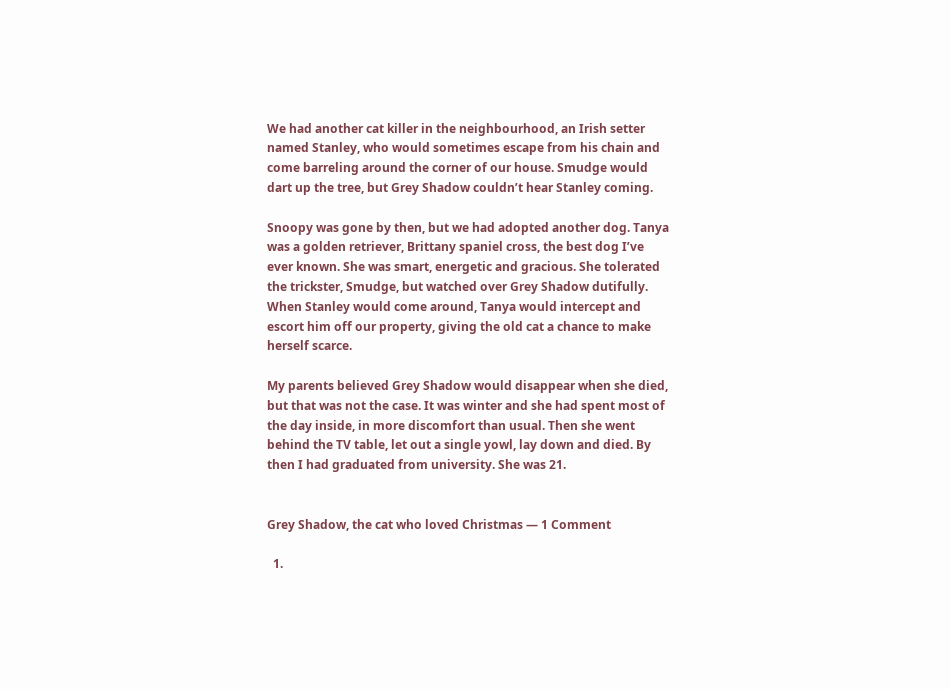We had another cat killer in the neighbourhood, an Irish setter named Stanley, who would sometimes escape from his chain and come barreling around the corner of our house. Smudge would dart up the tree, but Grey Shadow couldn’t hear Stanley coming.

Snoopy was gone by then, but we had adopted another dog. Tanya was a golden retriever, Brittany spaniel cross, the best dog I’ve ever known. She was smart, energetic and gracious. She tolerated the trickster, Smudge, but watched over Grey Shadow dutifully. When Stanley would come around, Tanya would intercept and escort him off our property, giving the old cat a chance to make herself scarce.

My parents believed Grey Shadow would disappear when she died, but that was not the case. It was winter and she had spent most of the day inside, in more discomfort than usual. Then she went behind the TV table, let out a single yowl, lay down and died. By then I had graduated from university. She was 21.


Grey Shadow, the cat who loved Christmas — 1 Comment

  1.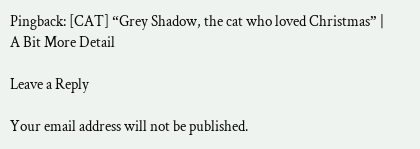Pingback: [CAT] “Grey Shadow, the cat who loved Christmas” | A Bit More Detail

Leave a Reply

Your email address will not be published.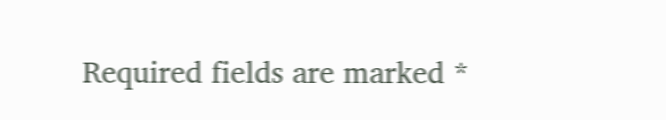Required fields are marked *